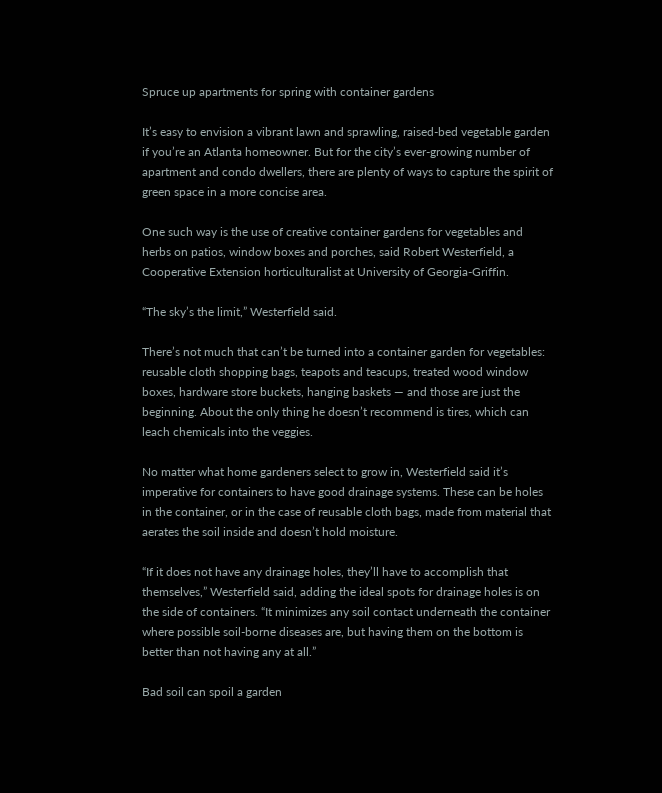Spruce up apartments for spring with container gardens

It’s easy to envision a vibrant lawn and sprawling, raised-bed vegetable garden if you’re an Atlanta homeowner. But for the city’s ever-growing number of apartment and condo dwellers, there are plenty of ways to capture the spirit of green space in a more concise area.

One such way is the use of creative container gardens for vegetables and herbs on patios, window boxes and porches, said Robert Westerfield, a Cooperative Extension horticulturalist at University of Georgia-Griffin.

“The sky’s the limit,” Westerfield said.

There’s not much that can’t be turned into a container garden for vegetables: reusable cloth shopping bags, teapots and teacups, treated wood window boxes, hardware store buckets, hanging baskets — and those are just the beginning. About the only thing he doesn’t recommend is tires, which can leach chemicals into the veggies.

No matter what home gardeners select to grow in, Westerfield said it’s imperative for containers to have good drainage systems. These can be holes in the container, or in the case of reusable cloth bags, made from material that aerates the soil inside and doesn’t hold moisture.

“If it does not have any drainage holes, they’ll have to accomplish that themselves,” Westerfield said, adding the ideal spots for drainage holes is on the side of containers. “It minimizes any soil contact underneath the container where possible soil-borne diseases are, but having them on the bottom is better than not having any at all.”

Bad soil can spoil a garden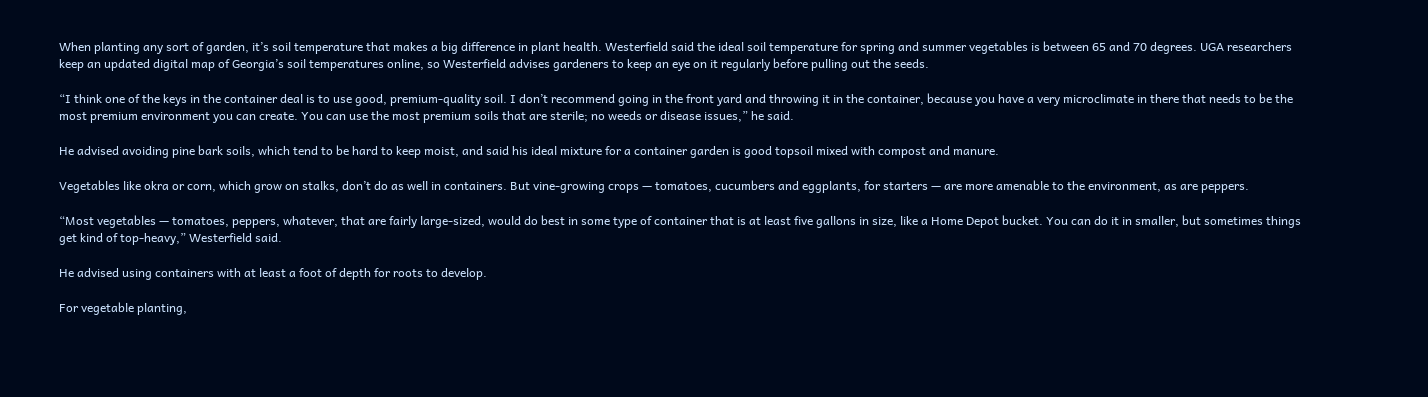When planting any sort of garden, it’s soil temperature that makes a big difference in plant health. Westerfield said the ideal soil temperature for spring and summer vegetables is between 65 and 70 degrees. UGA researchers keep an updated digital map of Georgia’s soil temperatures online, so Westerfield advises gardeners to keep an eye on it regularly before pulling out the seeds.

“I think one of the keys in the container deal is to use good, premium-quality soil. I don’t recommend going in the front yard and throwing it in the container, because you have a very microclimate in there that needs to be the most premium environment you can create. You can use the most premium soils that are sterile; no weeds or disease issues,” he said.

He advised avoiding pine bark soils, which tend to be hard to keep moist, and said his ideal mixture for a container garden is good topsoil mixed with compost and manure.

Vegetables like okra or corn, which grow on stalks, don’t do as well in containers. But vine-growing crops — tomatoes, cucumbers and eggplants, for starters — are more amenable to the environment, as are peppers.

“Most vegetables — tomatoes, peppers, whatever, that are fairly large-sized, would do best in some type of container that is at least five gallons in size, like a Home Depot bucket. You can do it in smaller, but sometimes things get kind of top-heavy,” Westerfield said.

He advised using containers with at least a foot of depth for roots to develop.

For vegetable planting,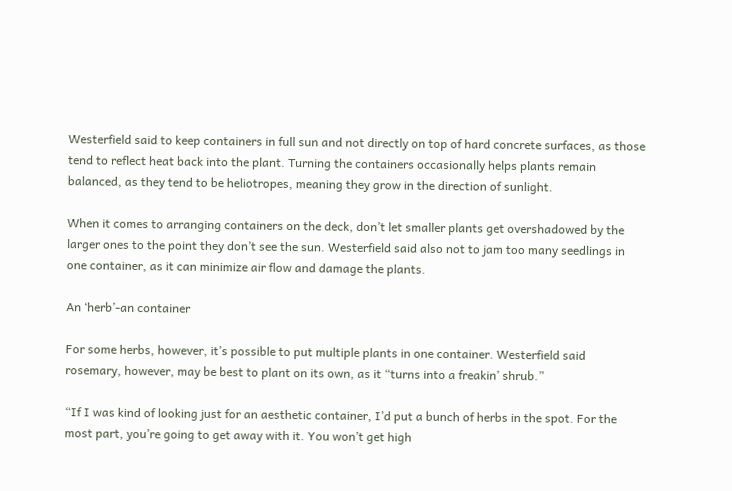Westerfield said to keep containers in full sun and not directly on top of hard concrete surfaces, as those tend to reflect heat back into the plant. Turning the containers occasionally helps plants remain balanced, as they tend to be heliotropes, meaning they grow in the direction of sunlight.

When it comes to arranging containers on the deck, don’t let smaller plants get overshadowed by the larger ones to the point they don’t see the sun. Westerfield said also not to jam too many seedlings in one container, as it can minimize air flow and damage the plants.

An ‘herb’-an container

For some herbs, however, it’s possible to put multiple plants in one container. Westerfield said rosemary, however, may be best to plant on its own, as it “turns into a freakin’ shrub.”

“If I was kind of looking just for an aesthetic container, I’d put a bunch of herbs in the spot. For the most part, you’re going to get away with it. You won’t get high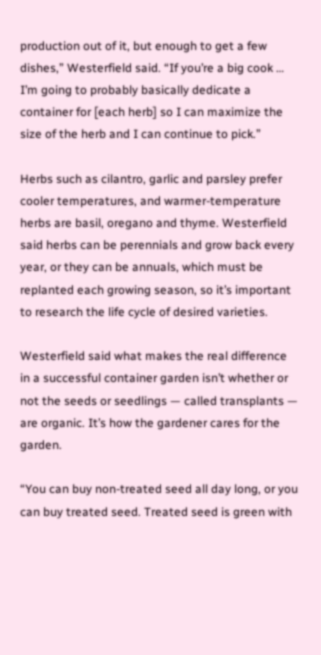production out of it, but enough to get a few dishes,” Westerfield said. “If you’re a big cook … I’m going to probably basically dedicate a container for [each herb] so I can maximize the size of the herb and I can continue to pick.”

Herbs such as cilantro, garlic and parsley prefer cooler temperatures, and warmer-temperature herbs are basil, oregano and thyme. Westerfield said herbs can be perennials and grow back every year, or they can be annuals, which must be replanted each growing season, so it’s important to research the life cycle of desired varieties.

Westerfield said what makes the real difference in a successful container garden isn’t whether or not the seeds or seedlings — called transplants — are organic. It’s how the gardener cares for the garden.

“You can buy non-treated seed all day long, or you can buy treated seed. Treated seed is green with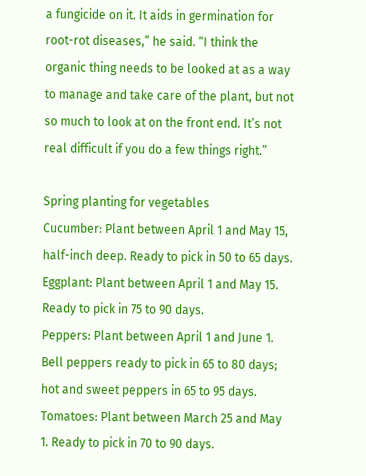a fungicide on it. It aids in germination for root-rot diseases,” he said. “I think the organic thing needs to be looked at as a way to manage and take care of the plant, but not so much to look at on the front end. It’s not real difficult if you do a few things right.”

Spring planting for vegetables
Cucumber: Plant between April 1 and May 15, half-inch deep. Ready to pick in 50 to 65 days.
Eggplant: Plant between April 1 and May 15. Ready to pick in 75 to 90 days.
Peppers: Plant between April 1 and June 1. Bell peppers ready to pick in 65 to 80 days; hot and sweet peppers in 65 to 95 days.
Tomatoes: Plant between March 25 and May 1. Ready to pick in 70 to 90 days.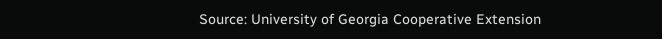Source: University of Georgia Cooperative Extension